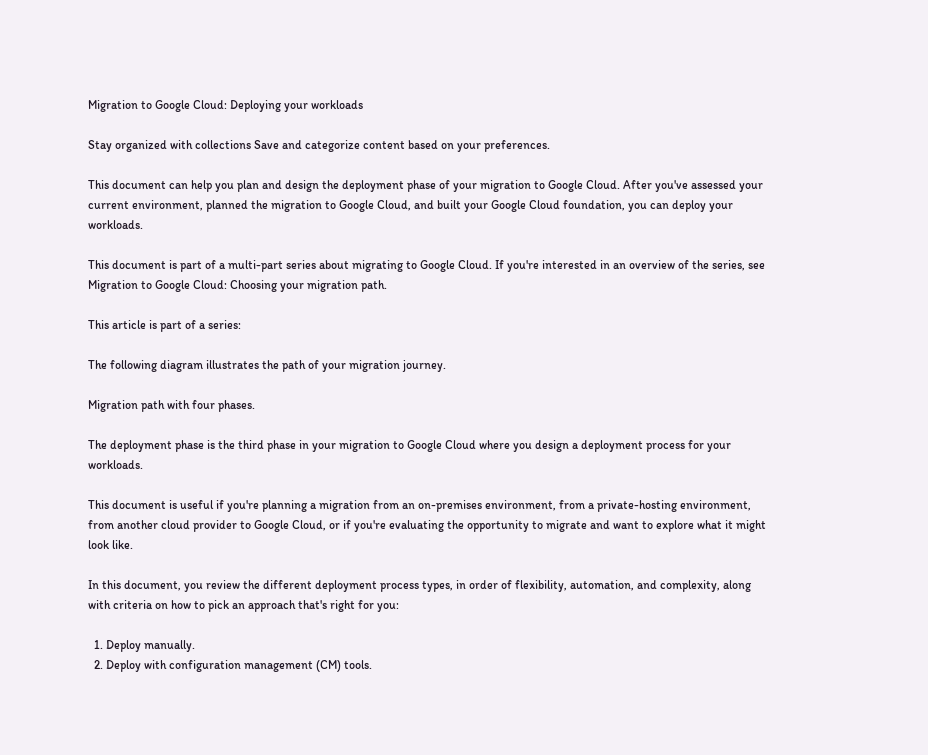Migration to Google Cloud: Deploying your workloads

Stay organized with collections Save and categorize content based on your preferences.

This document can help you plan and design the deployment phase of your migration to Google Cloud. After you've assessed your current environment, planned the migration to Google Cloud, and built your Google Cloud foundation, you can deploy your workloads.

This document is part of a multi-part series about migrating to Google Cloud. If you're interested in an overview of the series, see Migration to Google Cloud: Choosing your migration path.

This article is part of a series:

The following diagram illustrates the path of your migration journey.

Migration path with four phases.

The deployment phase is the third phase in your migration to Google Cloud where you design a deployment process for your workloads.

This document is useful if you're planning a migration from an on-premises environment, from a private-hosting environment, from another cloud provider to Google Cloud, or if you're evaluating the opportunity to migrate and want to explore what it might look like.

In this document, you review the different deployment process types, in order of flexibility, automation, and complexity, along with criteria on how to pick an approach that's right for you:

  1. Deploy manually.
  2. Deploy with configuration management (CM) tools.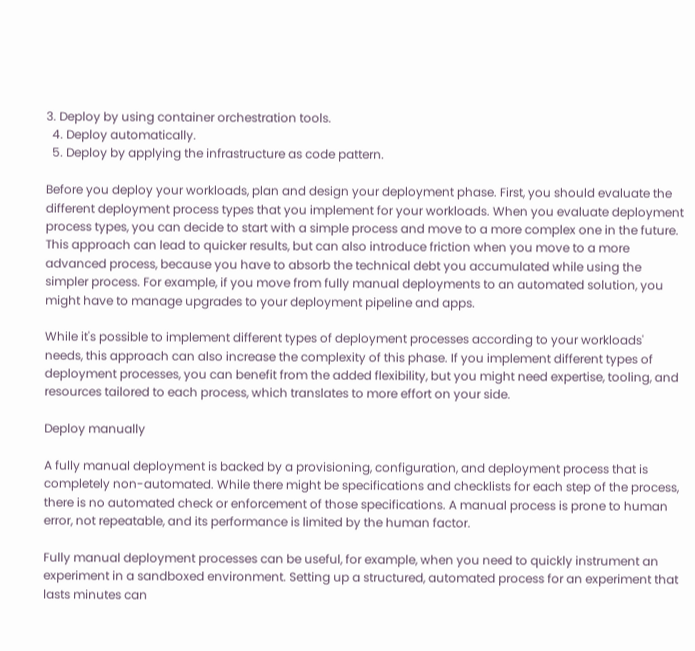3. Deploy by using container orchestration tools.
  4. Deploy automatically.
  5. Deploy by applying the infrastructure as code pattern.

Before you deploy your workloads, plan and design your deployment phase. First, you should evaluate the different deployment process types that you implement for your workloads. When you evaluate deployment process types, you can decide to start with a simple process and move to a more complex one in the future. This approach can lead to quicker results, but can also introduce friction when you move to a more advanced process, because you have to absorb the technical debt you accumulated while using the simpler process. For example, if you move from fully manual deployments to an automated solution, you might have to manage upgrades to your deployment pipeline and apps.

While it's possible to implement different types of deployment processes according to your workloads' needs, this approach can also increase the complexity of this phase. If you implement different types of deployment processes, you can benefit from the added flexibility, but you might need expertise, tooling, and resources tailored to each process, which translates to more effort on your side.

Deploy manually

A fully manual deployment is backed by a provisioning, configuration, and deployment process that is completely non-automated. While there might be specifications and checklists for each step of the process, there is no automated check or enforcement of those specifications. A manual process is prone to human error, not repeatable, and its performance is limited by the human factor.

Fully manual deployment processes can be useful, for example, when you need to quickly instrument an experiment in a sandboxed environment. Setting up a structured, automated process for an experiment that lasts minutes can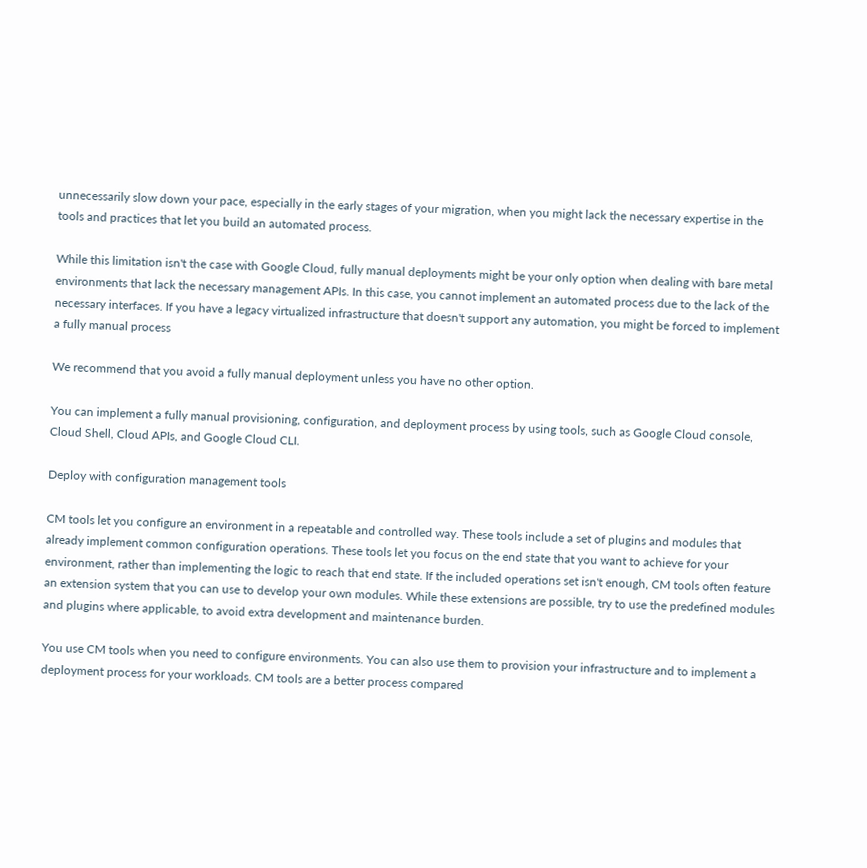unnecessarily slow down your pace, especially in the early stages of your migration, when you might lack the necessary expertise in the tools and practices that let you build an automated process.

While this limitation isn't the case with Google Cloud, fully manual deployments might be your only option when dealing with bare metal environments that lack the necessary management APIs. In this case, you cannot implement an automated process due to the lack of the necessary interfaces. If you have a legacy virtualized infrastructure that doesn't support any automation, you might be forced to implement a fully manual process

We recommend that you avoid a fully manual deployment unless you have no other option.

You can implement a fully manual provisioning, configuration, and deployment process by using tools, such as Google Cloud console, Cloud Shell, Cloud APIs, and Google Cloud CLI.

Deploy with configuration management tools

CM tools let you configure an environment in a repeatable and controlled way. These tools include a set of plugins and modules that already implement common configuration operations. These tools let you focus on the end state that you want to achieve for your environment, rather than implementing the logic to reach that end state. If the included operations set isn't enough, CM tools often feature an extension system that you can use to develop your own modules. While these extensions are possible, try to use the predefined modules and plugins where applicable, to avoid extra development and maintenance burden.

You use CM tools when you need to configure environments. You can also use them to provision your infrastructure and to implement a deployment process for your workloads. CM tools are a better process compared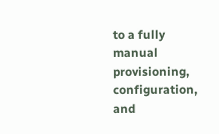to a fully manual provisioning, configuration, and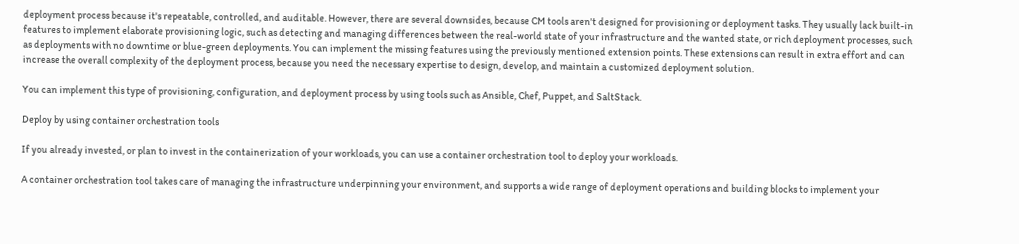deployment process because it's repeatable, controlled, and auditable. However, there are several downsides, because CM tools aren't designed for provisioning or deployment tasks. They usually lack built-in features to implement elaborate provisioning logic, such as detecting and managing differences between the real-world state of your infrastructure and the wanted state, or rich deployment processes, such as deployments with no downtime or blue-green deployments. You can implement the missing features using the previously mentioned extension points. These extensions can result in extra effort and can increase the overall complexity of the deployment process, because you need the necessary expertise to design, develop, and maintain a customized deployment solution.

You can implement this type of provisioning, configuration, and deployment process by using tools such as Ansible, Chef, Puppet, and SaltStack.

Deploy by using container orchestration tools

If you already invested, or plan to invest in the containerization of your workloads, you can use a container orchestration tool to deploy your workloads.

A container orchestration tool takes care of managing the infrastructure underpinning your environment, and supports a wide range of deployment operations and building blocks to implement your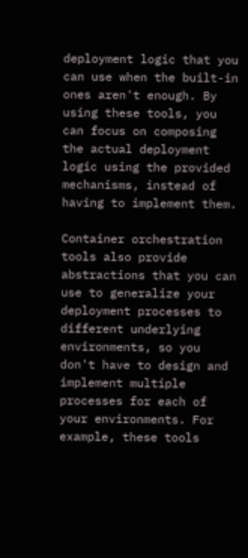deployment logic that you can use when the built-in ones aren't enough. By using these tools, you can focus on composing the actual deployment logic using the provided mechanisms, instead of having to implement them.

Container orchestration tools also provide abstractions that you can use to generalize your deployment processes to different underlying environments, so you don't have to design and implement multiple processes for each of your environments. For example, these tools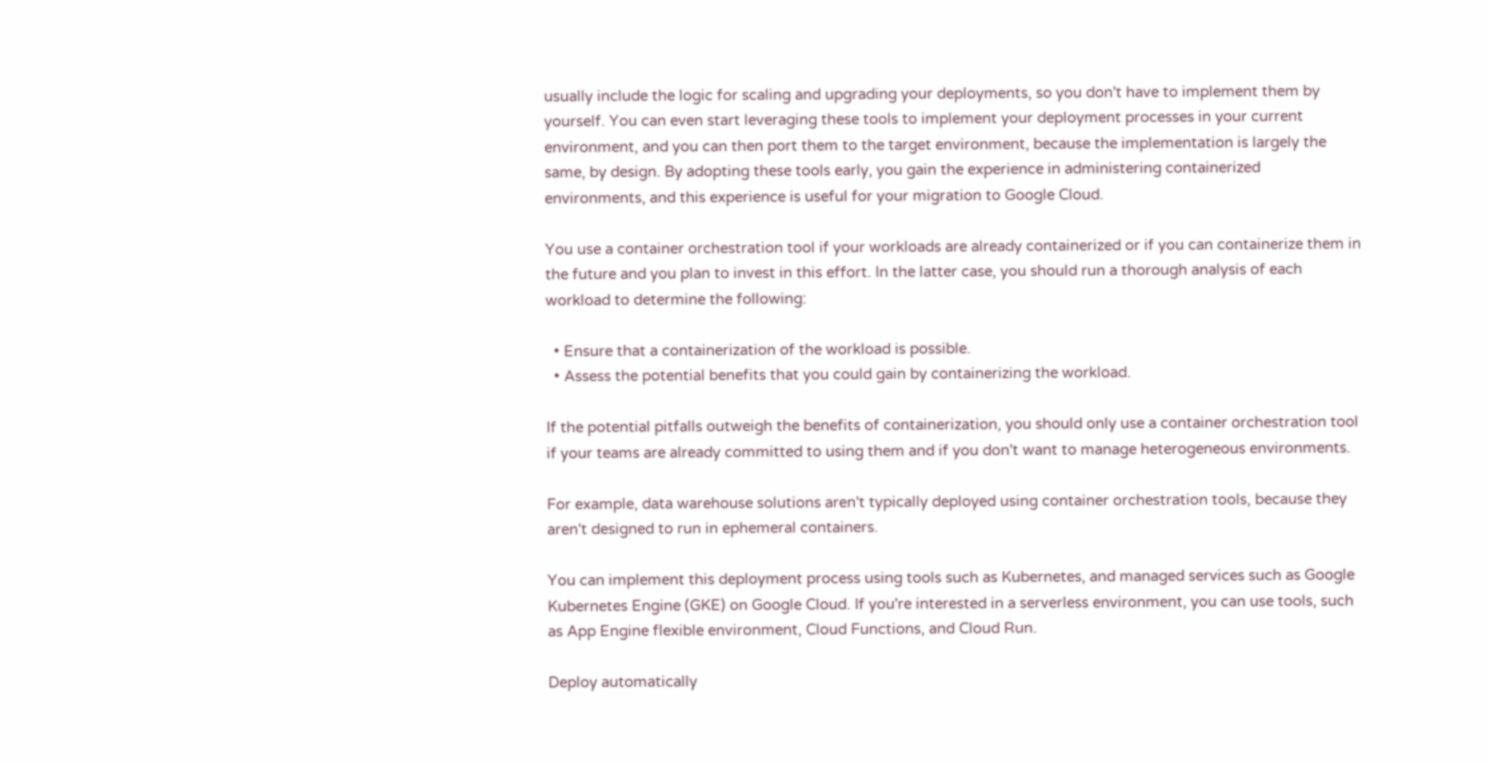usually include the logic for scaling and upgrading your deployments, so you don't have to implement them by yourself. You can even start leveraging these tools to implement your deployment processes in your current environment, and you can then port them to the target environment, because the implementation is largely the same, by design. By adopting these tools early, you gain the experience in administering containerized environments, and this experience is useful for your migration to Google Cloud.

You use a container orchestration tool if your workloads are already containerized or if you can containerize them in the future and you plan to invest in this effort. In the latter case, you should run a thorough analysis of each workload to determine the following:

  • Ensure that a containerization of the workload is possible.
  • Assess the potential benefits that you could gain by containerizing the workload.

If the potential pitfalls outweigh the benefits of containerization, you should only use a container orchestration tool if your teams are already committed to using them and if you don't want to manage heterogeneous environments.

For example, data warehouse solutions aren't typically deployed using container orchestration tools, because they aren't designed to run in ephemeral containers.

You can implement this deployment process using tools such as Kubernetes, and managed services such as Google Kubernetes Engine (GKE) on Google Cloud. If you're interested in a serverless environment, you can use tools, such as App Engine flexible environment, Cloud Functions, and Cloud Run.

Deploy automatically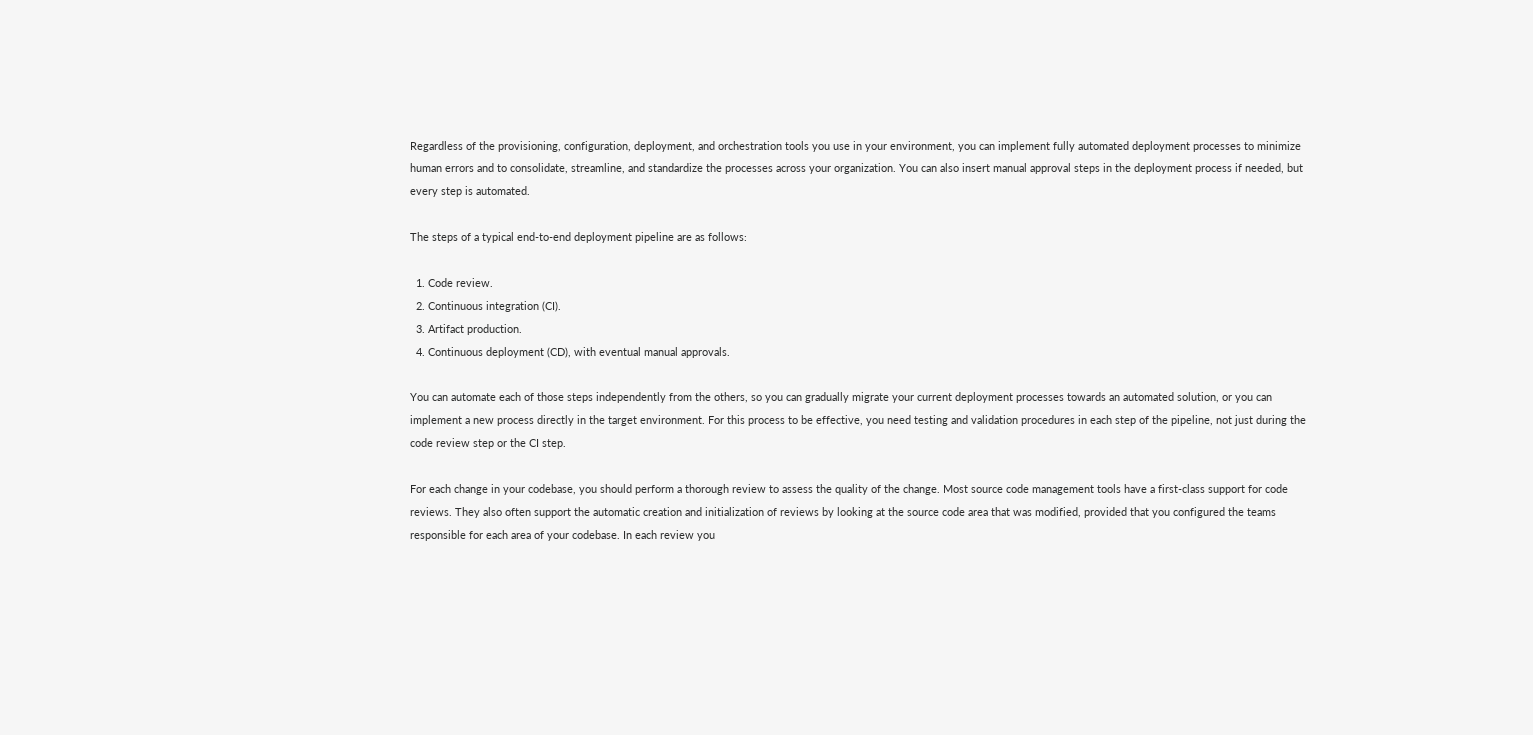Regardless of the provisioning, configuration, deployment, and orchestration tools you use in your environment, you can implement fully automated deployment processes to minimize human errors and to consolidate, streamline, and standardize the processes across your organization. You can also insert manual approval steps in the deployment process if needed, but every step is automated.

The steps of a typical end-to-end deployment pipeline are as follows:

  1. Code review.
  2. Continuous integration (CI).
  3. Artifact production.
  4. Continuous deployment (CD), with eventual manual approvals.

You can automate each of those steps independently from the others, so you can gradually migrate your current deployment processes towards an automated solution, or you can implement a new process directly in the target environment. For this process to be effective, you need testing and validation procedures in each step of the pipeline, not just during the code review step or the CI step.

For each change in your codebase, you should perform a thorough review to assess the quality of the change. Most source code management tools have a first-class support for code reviews. They also often support the automatic creation and initialization of reviews by looking at the source code area that was modified, provided that you configured the teams responsible for each area of your codebase. In each review you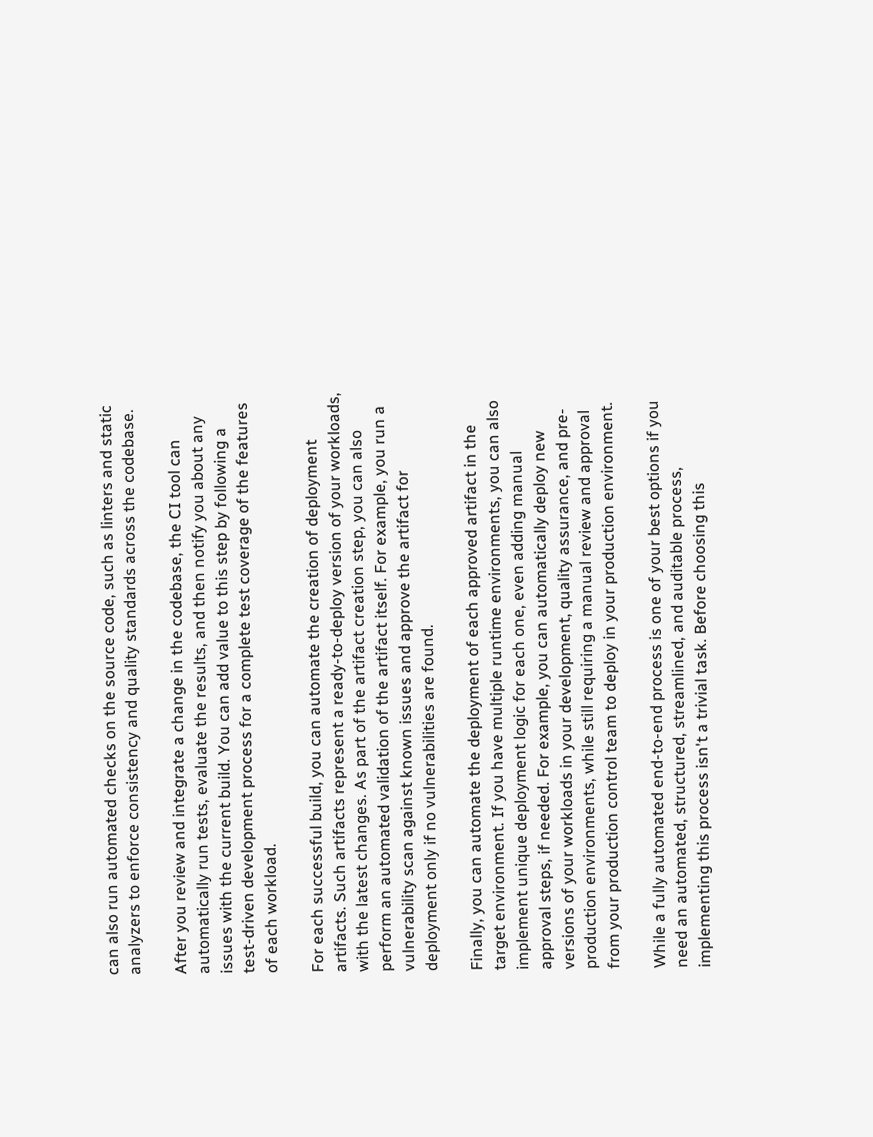can also run automated checks on the source code, such as linters and static analyzers to enforce consistency and quality standards across the codebase.

After you review and integrate a change in the codebase, the CI tool can automatically run tests, evaluate the results, and then notify you about any issues with the current build. You can add value to this step by following a test-driven development process for a complete test coverage of the features of each workload.

For each successful build, you can automate the creation of deployment artifacts. Such artifacts represent a ready-to-deploy version of your workloads, with the latest changes. As part of the artifact creation step, you can also perform an automated validation of the artifact itself. For example, you run a vulnerability scan against known issues and approve the artifact for deployment only if no vulnerabilities are found.

Finally, you can automate the deployment of each approved artifact in the target environment. If you have multiple runtime environments, you can also implement unique deployment logic for each one, even adding manual approval steps, if needed. For example, you can automatically deploy new versions of your workloads in your development, quality assurance, and pre-production environments, while still requiring a manual review and approval from your production control team to deploy in your production environment.

While a fully automated end-to-end process is one of your best options if you need an automated, structured, streamlined, and auditable process, implementing this process isn't a trivial task. Before choosing this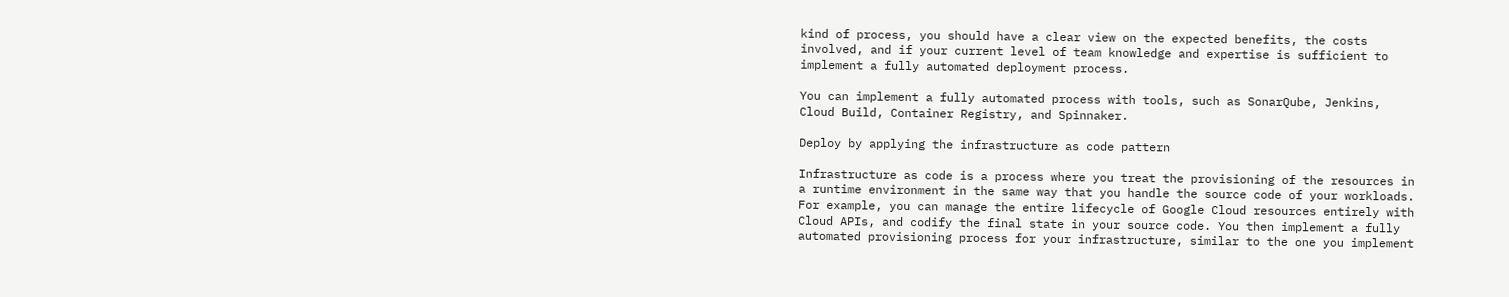kind of process, you should have a clear view on the expected benefits, the costs involved, and if your current level of team knowledge and expertise is sufficient to implement a fully automated deployment process.

You can implement a fully automated process with tools, such as SonarQube, Jenkins, Cloud Build, Container Registry, and Spinnaker.

Deploy by applying the infrastructure as code pattern

Infrastructure as code is a process where you treat the provisioning of the resources in a runtime environment in the same way that you handle the source code of your workloads. For example, you can manage the entire lifecycle of Google Cloud resources entirely with Cloud APIs, and codify the final state in your source code. You then implement a fully automated provisioning process for your infrastructure, similar to the one you implement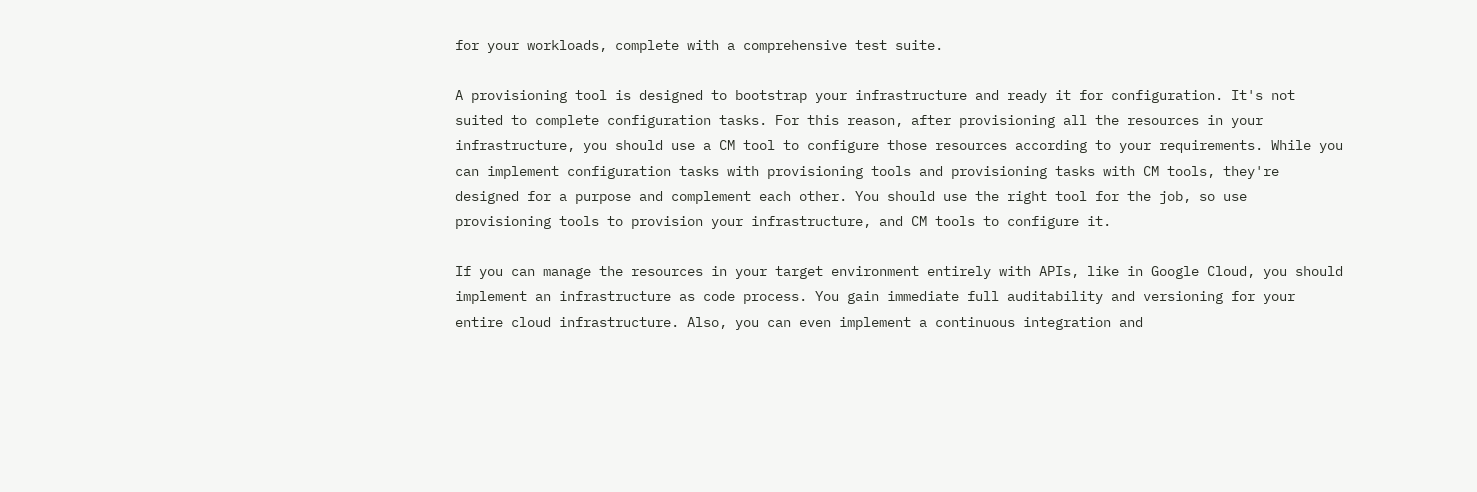for your workloads, complete with a comprehensive test suite.

A provisioning tool is designed to bootstrap your infrastructure and ready it for configuration. It's not suited to complete configuration tasks. For this reason, after provisioning all the resources in your infrastructure, you should use a CM tool to configure those resources according to your requirements. While you can implement configuration tasks with provisioning tools and provisioning tasks with CM tools, they're designed for a purpose and complement each other. You should use the right tool for the job, so use provisioning tools to provision your infrastructure, and CM tools to configure it.

If you can manage the resources in your target environment entirely with APIs, like in Google Cloud, you should implement an infrastructure as code process. You gain immediate full auditability and versioning for your entire cloud infrastructure. Also, you can even implement a continuous integration and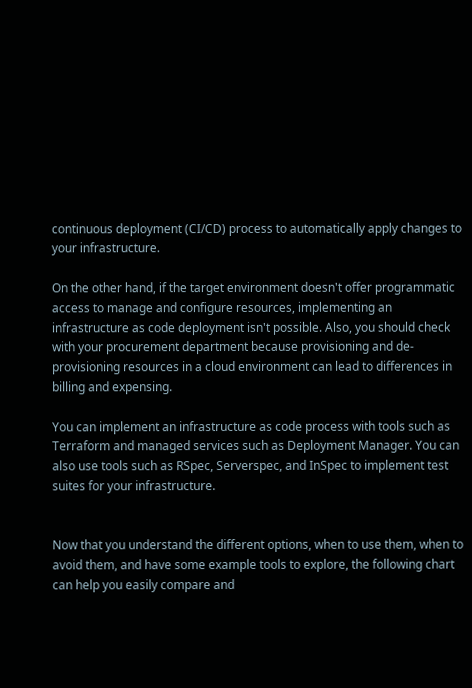continuous deployment (CI/CD) process to automatically apply changes to your infrastructure.

On the other hand, if the target environment doesn't offer programmatic access to manage and configure resources, implementing an infrastructure as code deployment isn't possible. Also, you should check with your procurement department because provisioning and de-provisioning resources in a cloud environment can lead to differences in billing and expensing.

You can implement an infrastructure as code process with tools such as Terraform and managed services such as Deployment Manager. You can also use tools such as RSpec, Serverspec, and InSpec to implement test suites for your infrastructure.


Now that you understand the different options, when to use them, when to avoid them, and have some example tools to explore, the following chart can help you easily compare and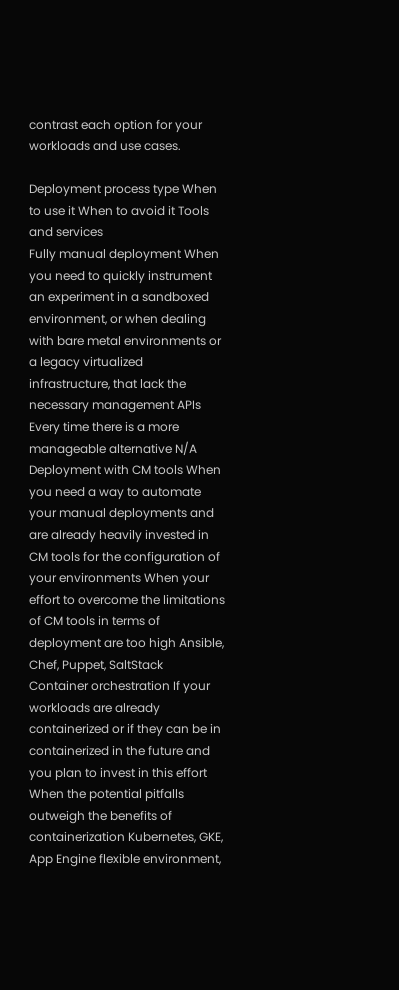contrast each option for your workloads and use cases.

Deployment process type When to use it When to avoid it Tools and services
Fully manual deployment When you need to quickly instrument an experiment in a sandboxed environment, or when dealing with bare metal environments or a legacy virtualized infrastructure, that lack the necessary management APIs Every time there is a more manageable alternative N/A
Deployment with CM tools When you need a way to automate your manual deployments and are already heavily invested in CM tools for the configuration of your environments When your effort to overcome the limitations of CM tools in terms of deployment are too high Ansible, Chef, Puppet, SaltStack
Container orchestration If your workloads are already containerized or if they can be in containerized in the future and you plan to invest in this effort When the potential pitfalls outweigh the benefits of containerization Kubernetes, GKE, App Engine flexible environment,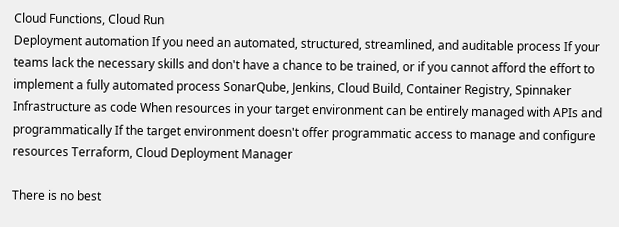Cloud Functions, Cloud Run
Deployment automation If you need an automated, structured, streamlined, and auditable process If your teams lack the necessary skills and don't have a chance to be trained, or if you cannot afford the effort to implement a fully automated process SonarQube, Jenkins, Cloud Build, Container Registry, Spinnaker
Infrastructure as code When resources in your target environment can be entirely managed with APIs and programmatically If the target environment doesn't offer programmatic access to manage and configure resources Terraform, Cloud Deployment Manager

There is no best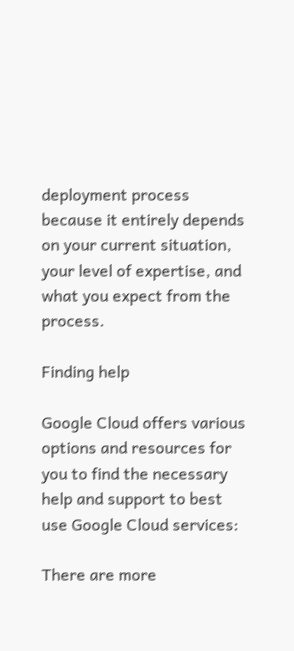deployment process because it entirely depends on your current situation, your level of expertise, and what you expect from the process.

Finding help

Google Cloud offers various options and resources for you to find the necessary help and support to best use Google Cloud services:

There are more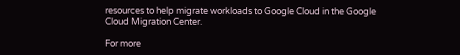resources to help migrate workloads to Google Cloud in the Google Cloud Migration Center.

For more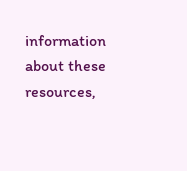information about these resources,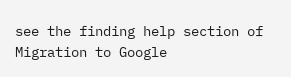see the finding help section of Migration to Google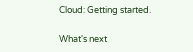Cloud: Getting started.

What's next